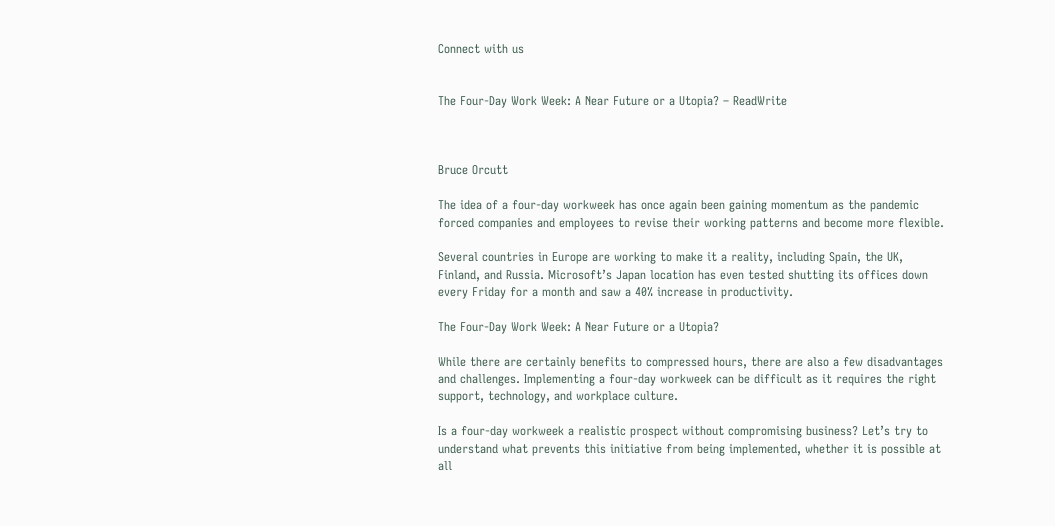Connect with us


The Four-Day Work Week: A Near Future or a Utopia? – ReadWrite



Bruce Orcutt

The idea of a four-day workweek has once again been gaining momentum as the pandemic forced companies and employees to revise their working patterns and become more flexible.

Several countries in Europe are working to make it a reality, including Spain, the UK, Finland, and Russia. Microsoft’s Japan location has even tested shutting its offices down every Friday for a month and saw a 40% increase in productivity.

The Four-Day Work Week: A Near Future or a Utopia?

While there are certainly benefits to compressed hours, there are also a few disadvantages and challenges. Implementing a four-day workweek can be difficult as it requires the right support, technology, and workplace culture.

Is a four-day workweek a realistic prospect without compromising business? Let’s try to understand what prevents this initiative from being implemented, whether it is possible at all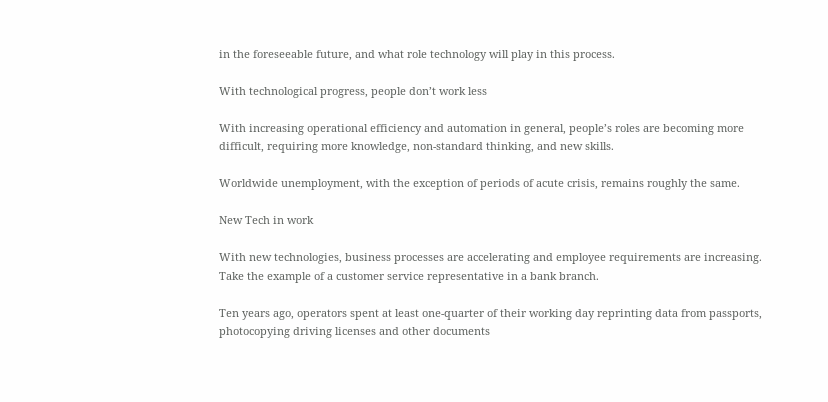in the foreseeable future, and what role technology will play in this process.

With technological progress, people don’t work less

With increasing operational efficiency and automation in general, people’s roles are becoming more difficult, requiring more knowledge, non-standard thinking, and new skills.

Worldwide unemployment, with the exception of periods of acute crisis, remains roughly the same.

New Tech in work

With new technologies, business processes are accelerating and employee requirements are increasing. Take the example of a customer service representative in a bank branch.

Ten years ago, operators spent at least one-quarter of their working day reprinting data from passports, photocopying driving licenses and other documents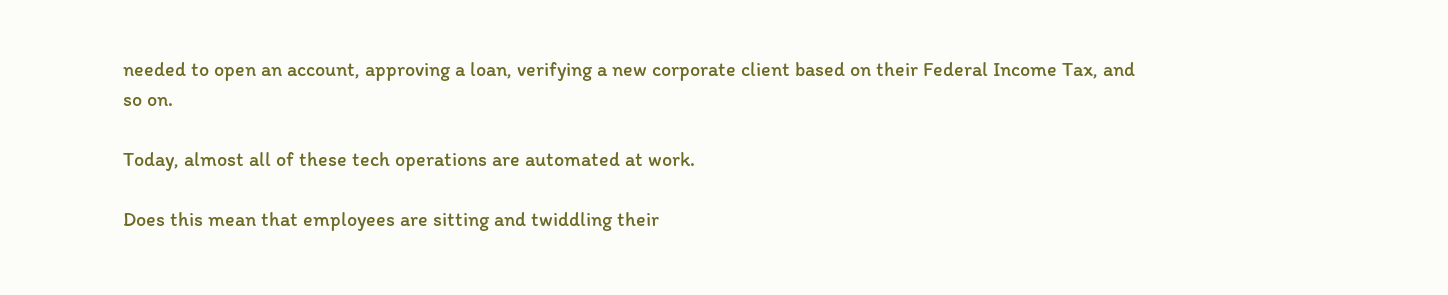needed to open an account, approving a loan, verifying a new corporate client based on their Federal Income Tax, and so on.

Today, almost all of these tech operations are automated at work.

Does this mean that employees are sitting and twiddling their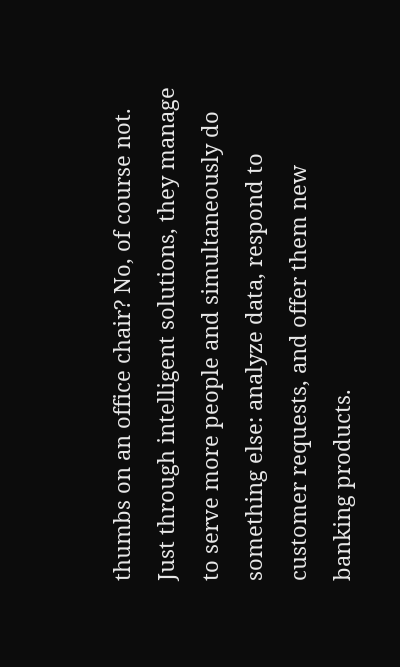thumbs on an office chair? No, of course not. Just through intelligent solutions, they manage to serve more people and simultaneously do something else: analyze data, respond to customer requests, and offer them new banking products.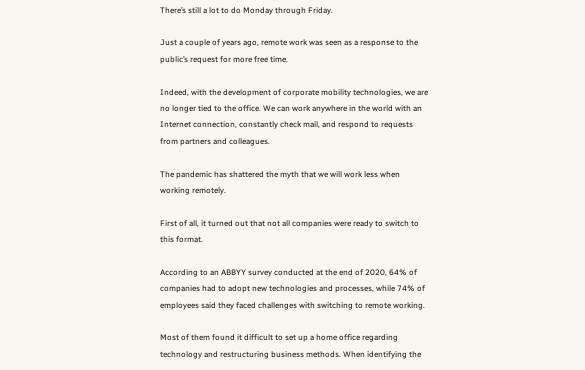There’s still a lot to do Monday through Friday.

Just a couple of years ago, remote work was seen as a response to the public’s request for more free time.

Indeed, with the development of corporate mobility technologies, we are no longer tied to the office. We can work anywhere in the world with an Internet connection, constantly check mail, and respond to requests from partners and colleagues.

The pandemic has shattered the myth that we will work less when working remotely.

First of all, it turned out that not all companies were ready to switch to this format.

According to an ABBYY survey conducted at the end of 2020, 64% of companies had to adopt new technologies and processes, while 74% of employees said they faced challenges with switching to remote working.

Most of them found it difficult to set up a home office regarding technology and restructuring business methods. When identifying the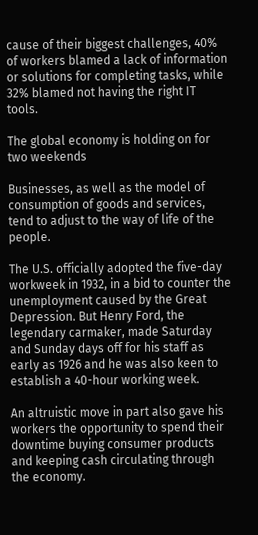cause of their biggest challenges, 40% of workers blamed a lack of information or solutions for completing tasks, while 32% blamed not having the right IT tools.

The global economy is holding on for two weekends

Businesses, as well as the model of consumption of goods and services, tend to adjust to the way of life of the people.

The U.S. officially adopted the five-day workweek in 1932, in a bid to counter the unemployment caused by the Great Depression. But Henry Ford, the legendary carmaker, made Saturday and Sunday days off for his staff as early as 1926 and he was also keen to establish a 40-hour working week.

An altruistic move in part also gave his workers the opportunity to spend their downtime buying consumer products and keeping cash circulating through the economy.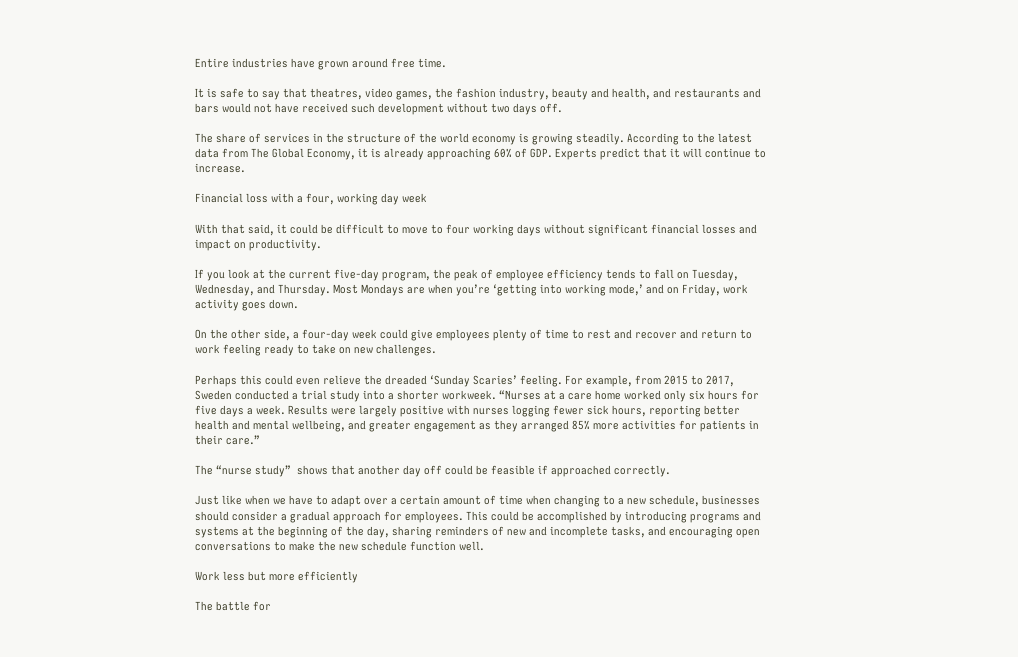Entire industries have grown around free time.

It is safe to say that theatres, video games, the fashion industry, beauty and health, and restaurants and bars would not have received such development without two days off.

The share of services in the structure of the world economy is growing steadily. According to the latest data from The Global Economy, it is already approaching 60% of GDP. Experts predict that it will continue to increase.

Financial loss with a four, working day week

With that said, it could be difficult to move to four working days without significant financial losses and impact on productivity.

If you look at the current five-day program, the peak of employee efficiency tends to fall on Tuesday, Wednesday, and Thursday. Most Mondays are when you’re ‘getting into working mode,’ and on Friday, work activity goes down.

On the other side, a four-day week could give employees plenty of time to rest and recover and return to work feeling ready to take on new challenges.

Perhaps this could even relieve the dreaded ‘Sunday Scaries’ feeling. For example, from 2015 to 2017, Sweden conducted a trial study into a shorter workweek. “Nurses at a care home worked only six hours for five days a week. Results were largely positive with nurses logging fewer sick hours, reporting better health and mental wellbeing, and greater engagement as they arranged 85% more activities for patients in their care.”

The “nurse study”  shows that another day off could be feasible if approached correctly.

Just like when we have to adapt over a certain amount of time when changing to a new schedule, businesses should consider a gradual approach for employees. This could be accomplished by introducing programs and systems at the beginning of the day, sharing reminders of new and incomplete tasks, and encouraging open conversations to make the new schedule function well.

Work less but more efficiently

The battle for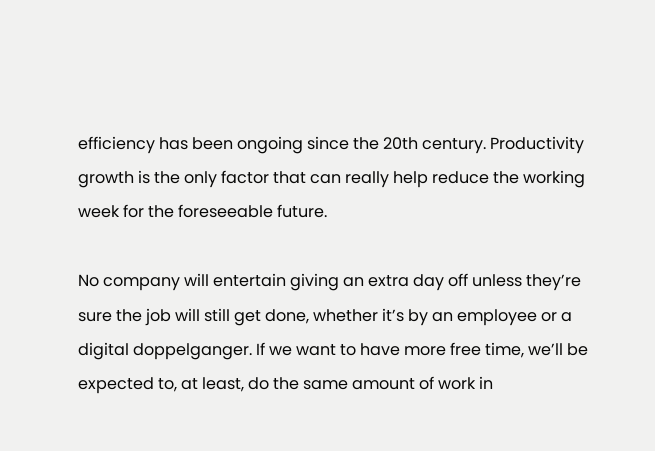efficiency has been ongoing since the 20th century. Productivity growth is the only factor that can really help reduce the working week for the foreseeable future.

No company will entertain giving an extra day off unless they’re sure the job will still get done, whether it’s by an employee or a digital doppelganger. If we want to have more free time, we’ll be expected to, at least, do the same amount of work in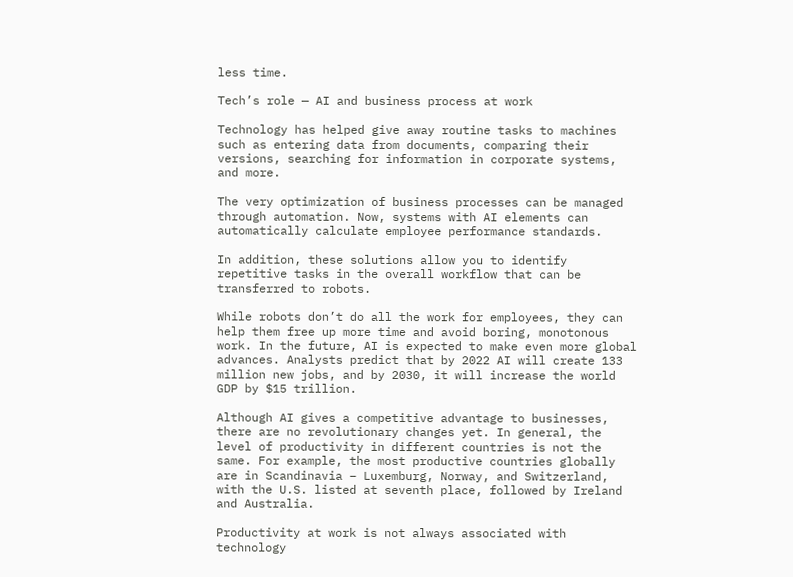less time.

Tech’s role — AI and business process at work

Technology has helped give away routine tasks to machines such as entering data from documents, comparing their versions, searching for information in corporate systems, and more.

The very optimization of business processes can be managed through automation. Now, systems with AI elements can automatically calculate employee performance standards.

In addition, these solutions allow you to identify repetitive tasks in the overall workflow that can be transferred to robots.

While robots don’t do all the work for employees, they can help them free up more time and avoid boring, monotonous work. In the future, AI is expected to make even more global advances. Analysts predict that by 2022 AI will create 133 million new jobs, and by 2030, it will increase the world GDP by $15 trillion.

Although AI gives a competitive advantage to businesses, there are no revolutionary changes yet. In general, the level of productivity in different countries is not the same. For example, the most productive countries globally are in Scandinavia – Luxemburg, Norway, and Switzerland, with the U.S. listed at seventh place, followed by Ireland and Australia.

Productivity at work is not always associated with technology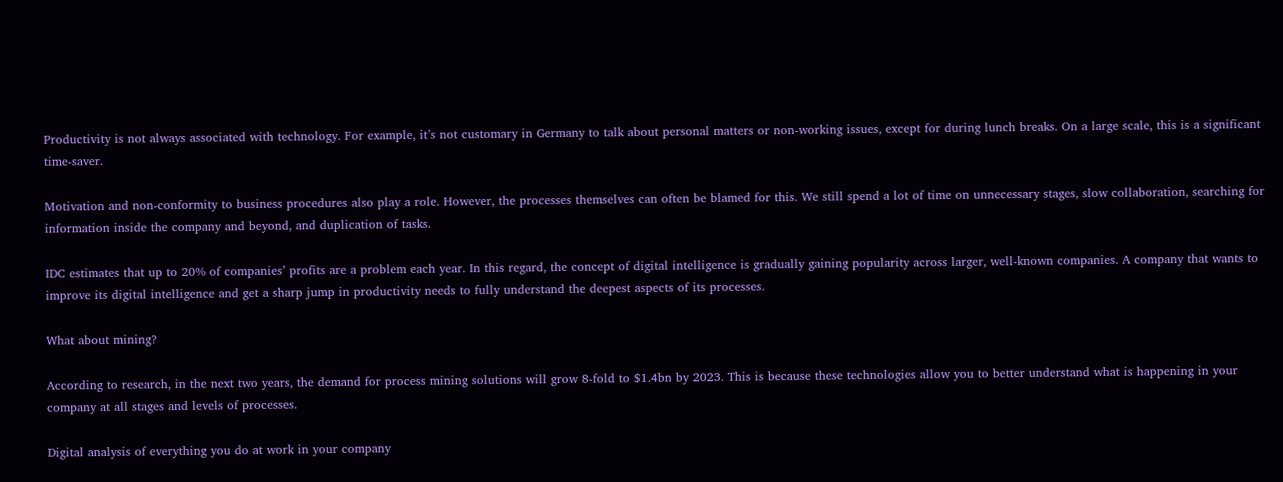Productivity is not always associated with technology. For example, it’s not customary in Germany to talk about personal matters or non-working issues, except for during lunch breaks. On a large scale, this is a significant time-saver.

Motivation and non-conformity to business procedures also play a role. However, the processes themselves can often be blamed for this. We still spend a lot of time on unnecessary stages, slow collaboration, searching for information inside the company and beyond, and duplication of tasks.

IDC estimates that up to 20% of companies’ profits are a problem each year. In this regard, the concept of digital intelligence is gradually gaining popularity across larger, well-known companies. A company that wants to improve its digital intelligence and get a sharp jump in productivity needs to fully understand the deepest aspects of its processes.

What about mining?

According to research, in the next two years, the demand for process mining solutions will grow 8-fold to $1.4bn by 2023. This is because these technologies allow you to better understand what is happening in your company at all stages and levels of processes.

Digital analysis of everything you do at work in your company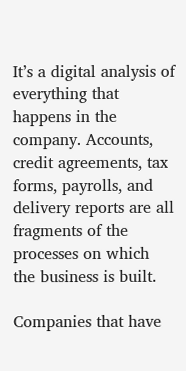It’s a digital analysis of everything that happens in the company. Accounts, credit agreements, tax forms, payrolls, and delivery reports are all fragments of the processes on which the business is built.

Companies that have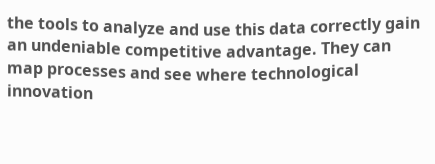the tools to analyze and use this data correctly gain an undeniable competitive advantage. They can map processes and see where technological innovation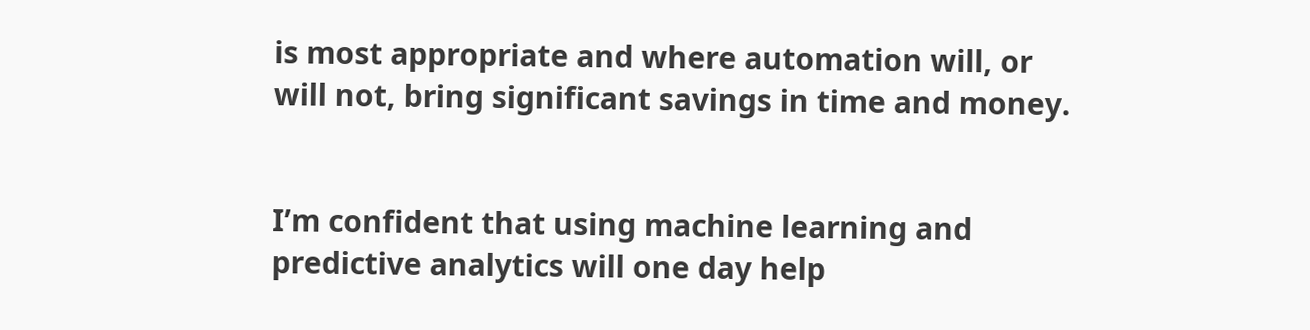is most appropriate and where automation will, or will not, bring significant savings in time and money.


I’m confident that using machine learning and predictive analytics will one day help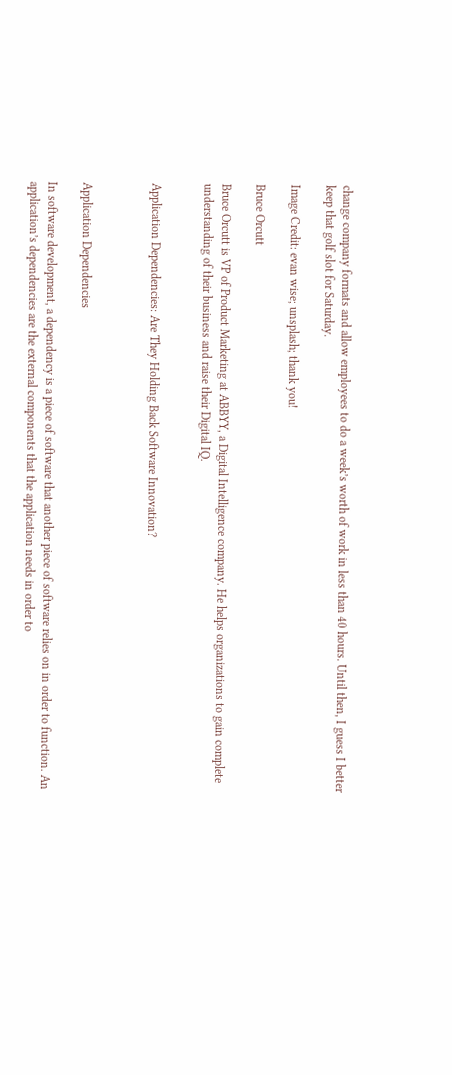change company formats and allow employees to do a week’s worth of work in less than 40 hours. Until then, I guess I better keep that golf slot for Saturday.

Image Credit: evan wise; unsplash; thank you!

Bruce Orcutt

Bruce Orcutt is VP of Product Marketing at ABBYY, a Digital Intelligence company. He helps organizations to gain complete understanding of their business and raise their Digital IQ.


Application Dependencies: Are They Holding Back Software Innovation?



Application Dependencies

In software development, a dependency is a piece of software that another piece of software relies on in order to function. An application’s dependencies are the external components that the application needs in order to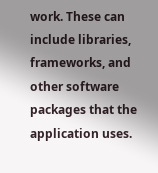work. These can include libraries, frameworks, and other software packages that the application uses.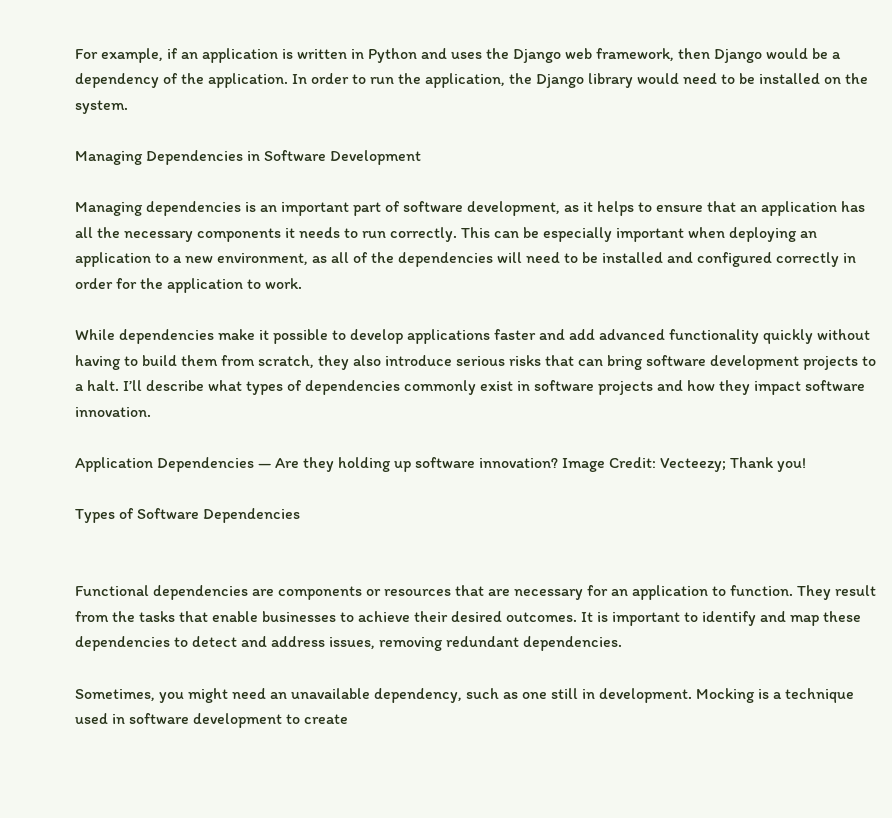For example, if an application is written in Python and uses the Django web framework, then Django would be a dependency of the application. In order to run the application, the Django library would need to be installed on the system.

Managing Dependencies in Software Development

Managing dependencies is an important part of software development, as it helps to ensure that an application has all the necessary components it needs to run correctly. This can be especially important when deploying an application to a new environment, as all of the dependencies will need to be installed and configured correctly in order for the application to work.

While dependencies make it possible to develop applications faster and add advanced functionality quickly without having to build them from scratch, they also introduce serious risks that can bring software development projects to a halt. I’ll describe what types of dependencies commonly exist in software projects and how they impact software innovation.

Application Dependencies — Are they holding up software innovation? Image Credit: Vecteezy; Thank you!

Types of Software Dependencies


Functional dependencies are components or resources that are necessary for an application to function. They result from the tasks that enable businesses to achieve their desired outcomes. It is important to identify and map these dependencies to detect and address issues, removing redundant dependencies.

Sometimes, you might need an unavailable dependency, such as one still in development. Mocking is a technique used in software development to create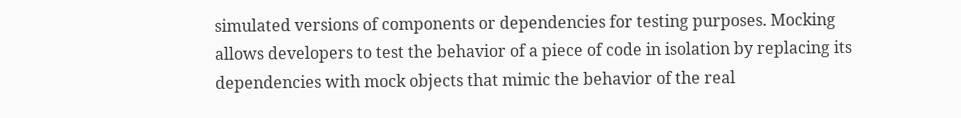simulated versions of components or dependencies for testing purposes. Mocking allows developers to test the behavior of a piece of code in isolation by replacing its dependencies with mock objects that mimic the behavior of the real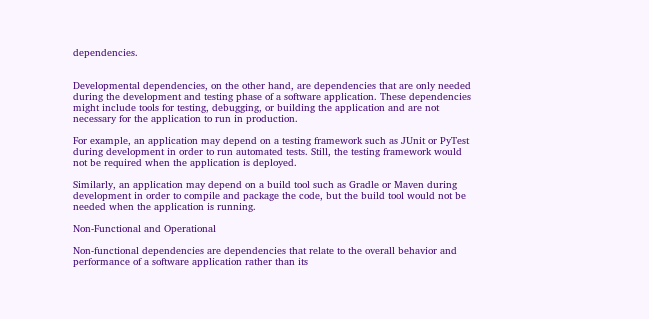dependencies.


Developmental dependencies, on the other hand, are dependencies that are only needed during the development and testing phase of a software application. These dependencies might include tools for testing, debugging, or building the application and are not necessary for the application to run in production.

For example, an application may depend on a testing framework such as JUnit or PyTest during development in order to run automated tests. Still, the testing framework would not be required when the application is deployed.

Similarly, an application may depend on a build tool such as Gradle or Maven during development in order to compile and package the code, but the build tool would not be needed when the application is running.

Non-Functional and Operational

Non-functional dependencies are dependencies that relate to the overall behavior and performance of a software application rather than its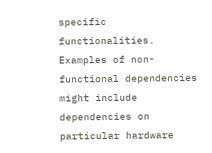specific functionalities. Examples of non-functional dependencies might include dependencies on particular hardware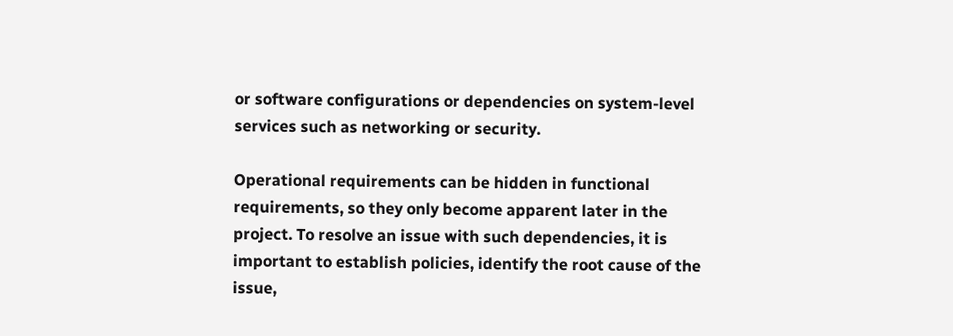or software configurations or dependencies on system-level services such as networking or security.

Operational requirements can be hidden in functional requirements, so they only become apparent later in the project. To resolve an issue with such dependencies, it is important to establish policies, identify the root cause of the issue,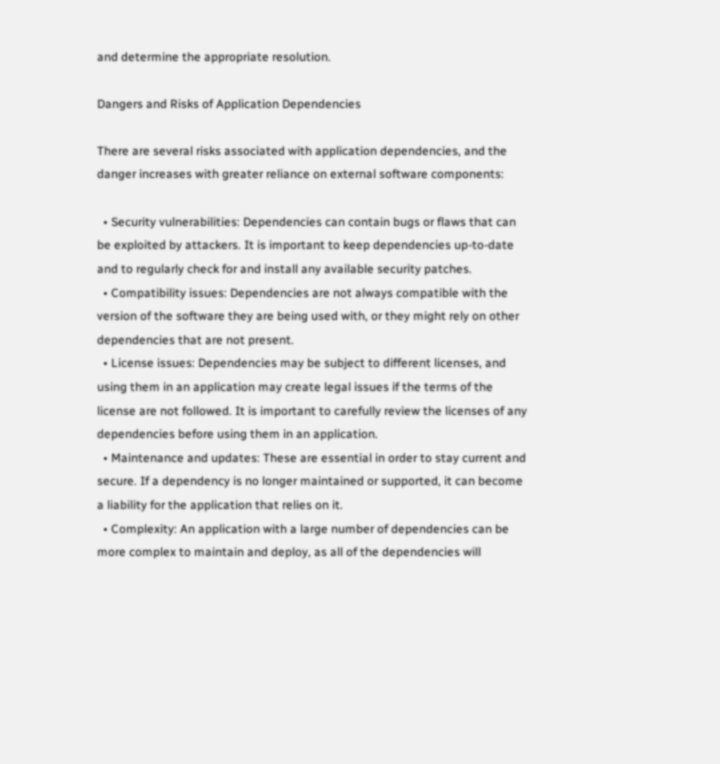and determine the appropriate resolution.

Dangers and Risks of Application Dependencies

There are several risks associated with application dependencies, and the danger increases with greater reliance on external software components:

  • Security vulnerabilities: Dependencies can contain bugs or flaws that can be exploited by attackers. It is important to keep dependencies up-to-date and to regularly check for and install any available security patches.
  • Compatibility issues: Dependencies are not always compatible with the version of the software they are being used with, or they might rely on other dependencies that are not present.
  • License issues: Dependencies may be subject to different licenses, and using them in an application may create legal issues if the terms of the license are not followed. It is important to carefully review the licenses of any dependencies before using them in an application.
  • Maintenance and updates: These are essential in order to stay current and secure. If a dependency is no longer maintained or supported, it can become a liability for the application that relies on it.
  • Complexity: An application with a large number of dependencies can be more complex to maintain and deploy, as all of the dependencies will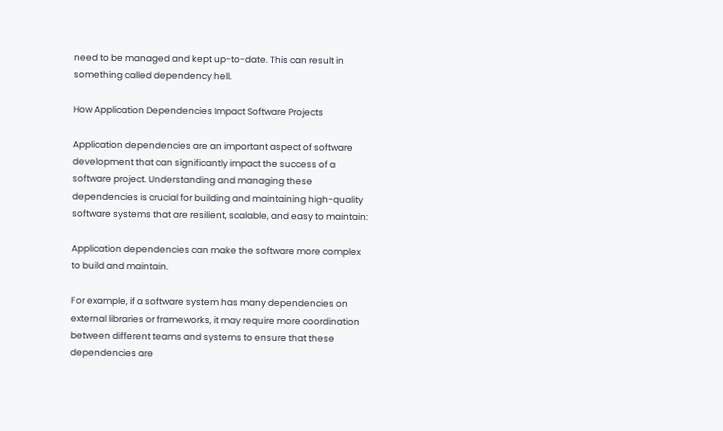need to be managed and kept up-to-date. This can result in something called dependency hell.

How Application Dependencies Impact Software Projects

Application dependencies are an important aspect of software development that can significantly impact the success of a software project. Understanding and managing these dependencies is crucial for building and maintaining high-quality software systems that are resilient, scalable, and easy to maintain:

Application dependencies can make the software more complex to build and maintain.

For example, if a software system has many dependencies on external libraries or frameworks, it may require more coordination between different teams and systems to ensure that these dependencies are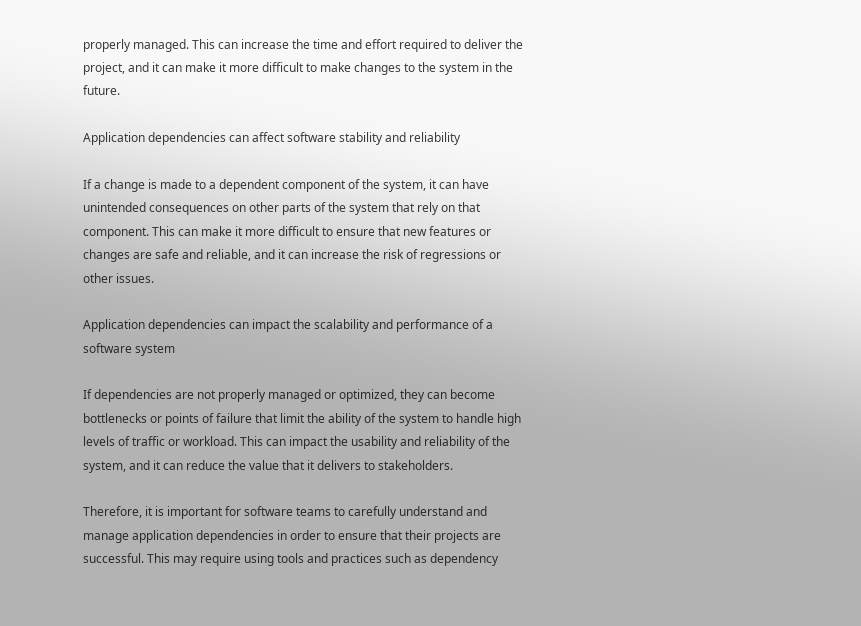properly managed. This can increase the time and effort required to deliver the project, and it can make it more difficult to make changes to the system in the future.

Application dependencies can affect software stability and reliability

If a change is made to a dependent component of the system, it can have unintended consequences on other parts of the system that rely on that component. This can make it more difficult to ensure that new features or changes are safe and reliable, and it can increase the risk of regressions or other issues.

Application dependencies can impact the scalability and performance of a software system

If dependencies are not properly managed or optimized, they can become bottlenecks or points of failure that limit the ability of the system to handle high levels of traffic or workload. This can impact the usability and reliability of the system, and it can reduce the value that it delivers to stakeholders.

Therefore, it is important for software teams to carefully understand and manage application dependencies in order to ensure that their projects are successful. This may require using tools and practices such as dependency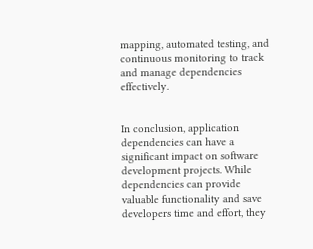mapping, automated testing, and continuous monitoring to track and manage dependencies effectively.


In conclusion, application dependencies can have a significant impact on software development projects. While dependencies can provide valuable functionality and save developers time and effort, they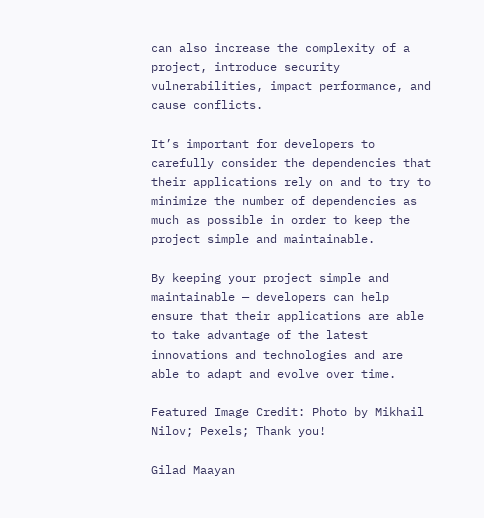can also increase the complexity of a project, introduce security vulnerabilities, impact performance, and cause conflicts.

It’s important for developers to carefully consider the dependencies that their applications rely on and to try to minimize the number of dependencies as much as possible in order to keep the project simple and maintainable.

By keeping your project simple and maintainable — developers can help ensure that their applications are able to take advantage of the latest innovations and technologies and are able to adapt and evolve over time.

Featured Image Credit: Photo by Mikhail Nilov; Pexels; Thank you!

Gilad Maayan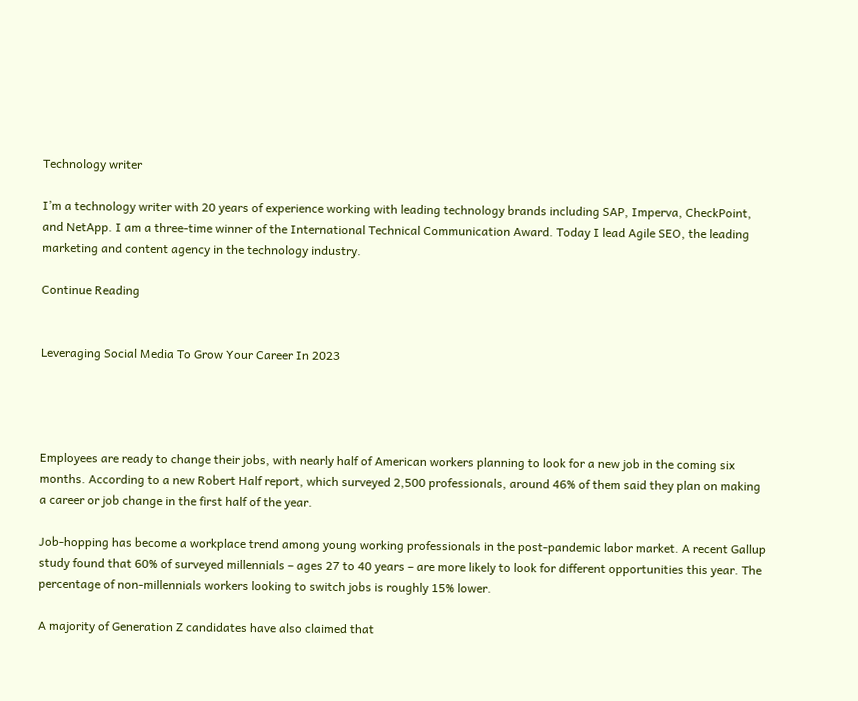Technology writer

I’m a technology writer with 20 years of experience working with leading technology brands including SAP, Imperva, CheckPoint, and NetApp. I am a three-time winner of the International Technical Communication Award. Today I lead Agile SEO, the leading marketing and content agency in the technology industry.

Continue Reading


Leveraging Social Media To Grow Your Career In 2023




Employees are ready to change their jobs, with nearly half of American workers planning to look for a new job in the coming six months. According to a new Robert Half report, which surveyed 2,500 professionals, around 46% of them said they plan on making a career or job change in the first half of the year.

Job-hopping has become a workplace trend among young working professionals in the post-pandemic labor market. A recent Gallup study found that 60% of surveyed millennials – ages 27 to 40 years – are more likely to look for different opportunities this year. The percentage of non-millennials workers looking to switch jobs is roughly 15% lower.

A majority of Generation Z candidates have also claimed that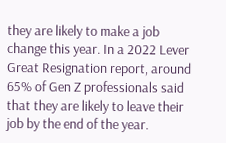they are likely to make a job change this year. In a 2022 Lever Great Resignation report, around 65% of Gen Z professionals said that they are likely to leave their job by the end of the year.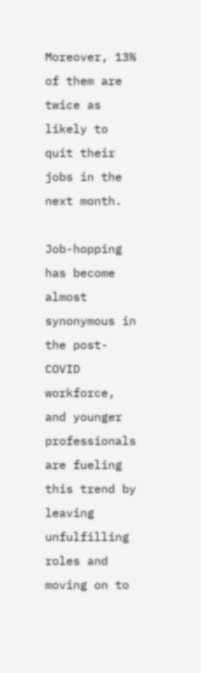Moreover, 13% of them are twice as likely to quit their jobs in the next month.

Job-hopping has become almost synonymous in the post-COVID workforce, and younger professionals are fueling this trend by leaving unfulfilling roles and moving on to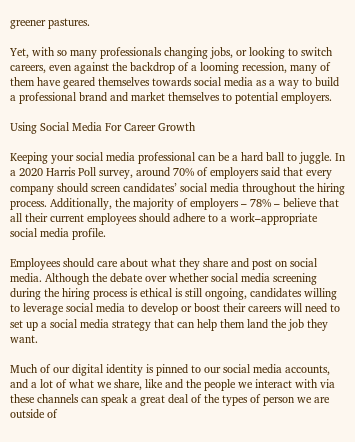greener pastures.

Yet, with so many professionals changing jobs, or looking to switch careers, even against the backdrop of a looming recession, many of them have geared themselves towards social media as a way to build a professional brand and market themselves to potential employers.

Using Social Media For Career Growth

Keeping your social media professional can be a hard ball to juggle. In a 2020 Harris Poll survey, around 70% of employers said that every company should screen candidates’ social media throughout the hiring process. Additionally, the majority of employers – 78% – believe that all their current employees should adhere to a work–appropriate social media profile.

Employees should care about what they share and post on social media. Although the debate over whether social media screening during the hiring process is ethical is still ongoing, candidates willing to leverage social media to develop or boost their careers will need to set up a social media strategy that can help them land the job they want.

Much of our digital identity is pinned to our social media accounts, and a lot of what we share, like and the people we interact with via these channels can speak a great deal of the types of person we are outside of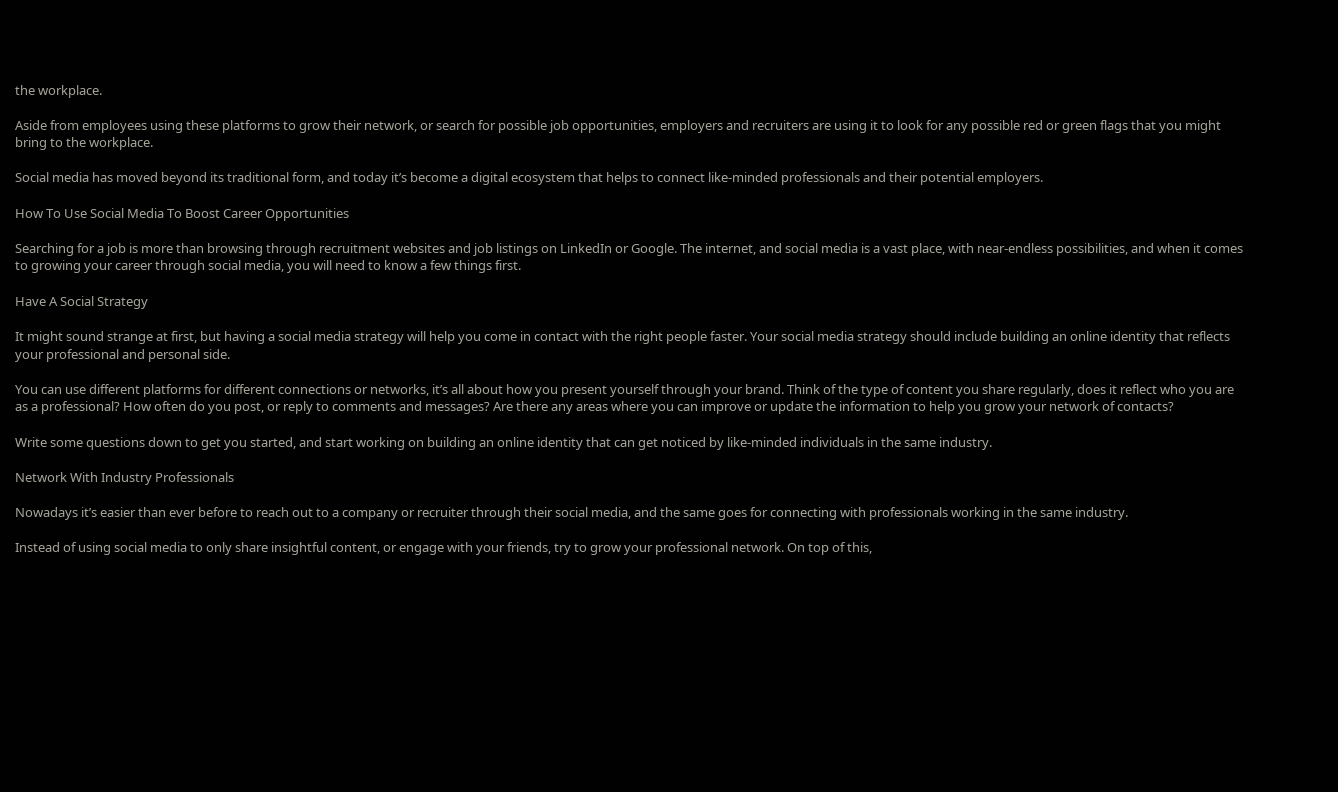the workplace.

Aside from employees using these platforms to grow their network, or search for possible job opportunities, employers and recruiters are using it to look for any possible red or green flags that you might bring to the workplace.

Social media has moved beyond its traditional form, and today it’s become a digital ecosystem that helps to connect like-minded professionals and their potential employers.

How To Use Social Media To Boost Career Opportunities

Searching for a job is more than browsing through recruitment websites and job listings on LinkedIn or Google. The internet, and social media is a vast place, with near-endless possibilities, and when it comes to growing your career through social media, you will need to know a few things first.

Have A Social Strategy

It might sound strange at first, but having a social media strategy will help you come in contact with the right people faster. Your social media strategy should include building an online identity that reflects your professional and personal side.

You can use different platforms for different connections or networks, it’s all about how you present yourself through your brand. Think of the type of content you share regularly, does it reflect who you are as a professional? How often do you post, or reply to comments and messages? Are there any areas where you can improve or update the information to help you grow your network of contacts?

Write some questions down to get you started, and start working on building an online identity that can get noticed by like-minded individuals in the same industry.

Network With Industry Professionals

Nowadays it’s easier than ever before to reach out to a company or recruiter through their social media, and the same goes for connecting with professionals working in the same industry.

Instead of using social media to only share insightful content, or engage with your friends, try to grow your professional network. On top of this,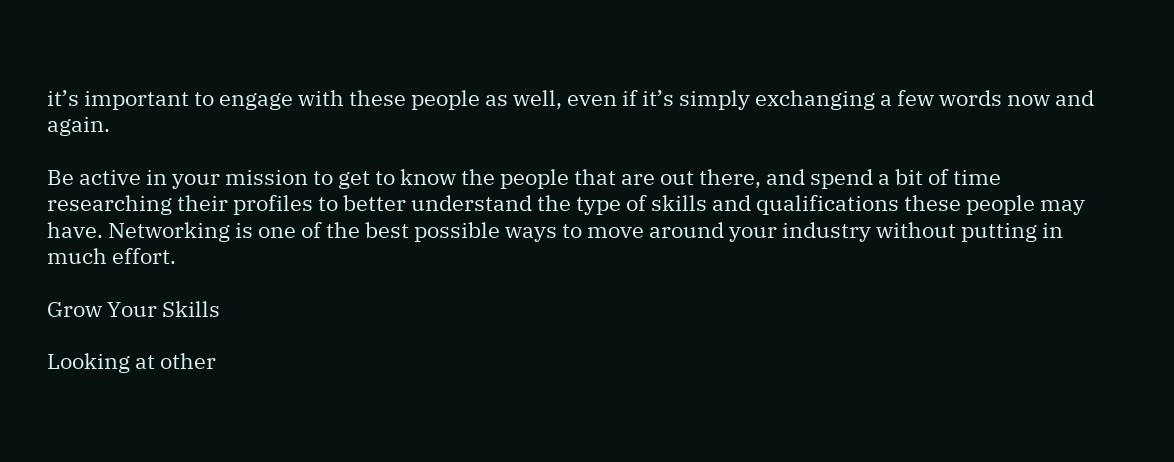it’s important to engage with these people as well, even if it’s simply exchanging a few words now and again.

Be active in your mission to get to know the people that are out there, and spend a bit of time researching their profiles to better understand the type of skills and qualifications these people may have. Networking is one of the best possible ways to move around your industry without putting in much effort.

Grow Your Skills

Looking at other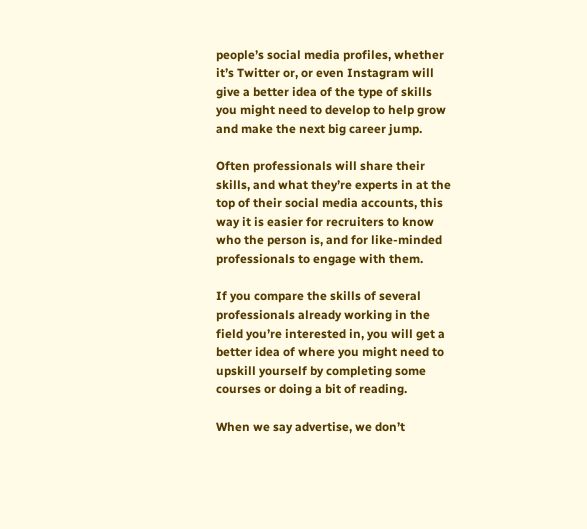people’s social media profiles, whether it’s Twitter or, or even Instagram will give a better idea of the type of skills you might need to develop to help grow and make the next big career jump.

Often professionals will share their skills, and what they’re experts in at the top of their social media accounts, this way it is easier for recruiters to know who the person is, and for like-minded professionals to engage with them.

If you compare the skills of several professionals already working in the field you’re interested in, you will get a better idea of where you might need to upskill yourself by completing some courses or doing a bit of reading.

When we say advertise, we don’t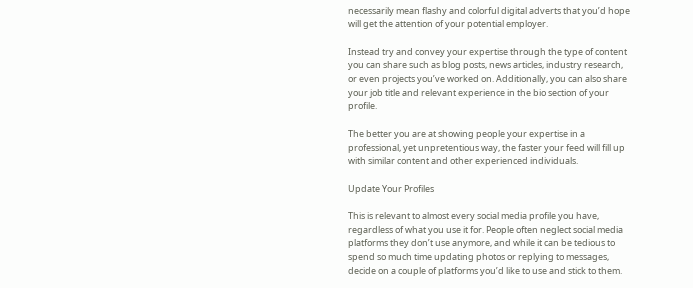necessarily mean flashy and colorful digital adverts that you’d hope will get the attention of your potential employer.

Instead try and convey your expertise through the type of content you can share such as blog posts, news articles, industry research, or even projects you’ve worked on. Additionally, you can also share your job title and relevant experience in the bio section of your profile.

The better you are at showing people your expertise in a professional, yet unpretentious way, the faster your feed will fill up with similar content and other experienced individuals.

Update Your Profiles

This is relevant to almost every social media profile you have, regardless of what you use it for. People often neglect social media platforms they don’t use anymore, and while it can be tedious to spend so much time updating photos or replying to messages, decide on a couple of platforms you’d like to use and stick to them.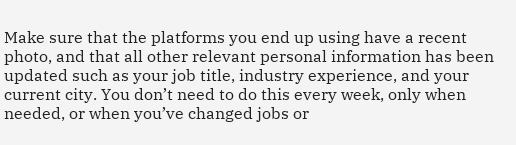Make sure that the platforms you end up using have a recent photo, and that all other relevant personal information has been updated such as your job title, industry experience, and your current city. You don’t need to do this every week, only when needed, or when you’ve changed jobs or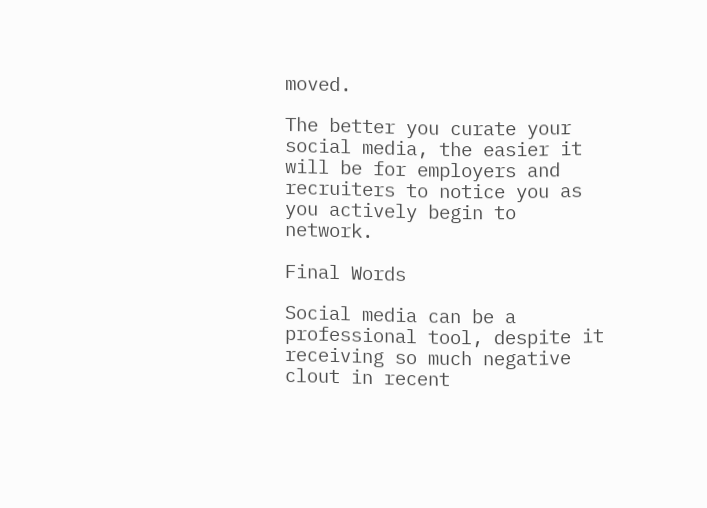moved.

The better you curate your social media, the easier it will be for employers and recruiters to notice you as you actively begin to network.

Final Words

Social media can be a professional tool, despite it receiving so much negative clout in recent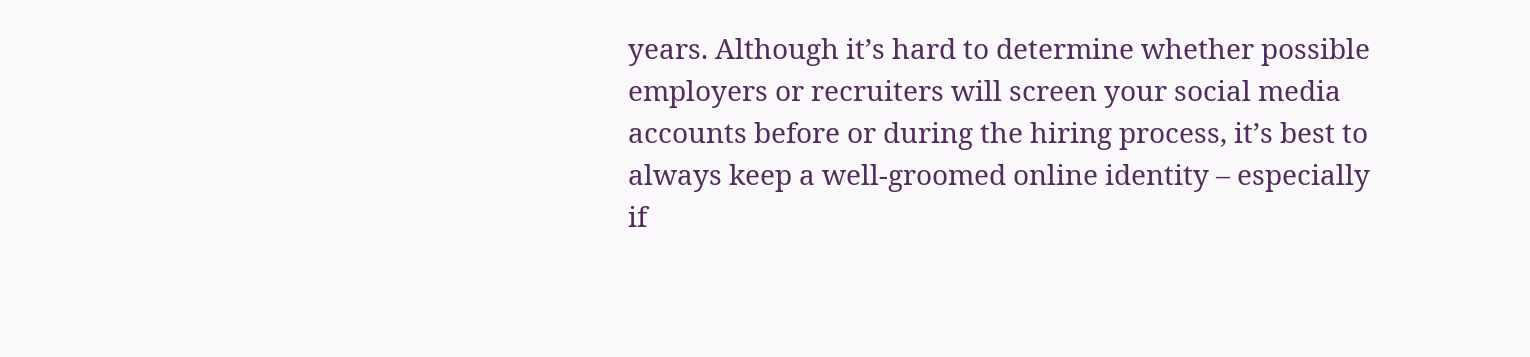years. Although it’s hard to determine whether possible employers or recruiters will screen your social media accounts before or during the hiring process, it’s best to always keep a well-groomed online identity – especially if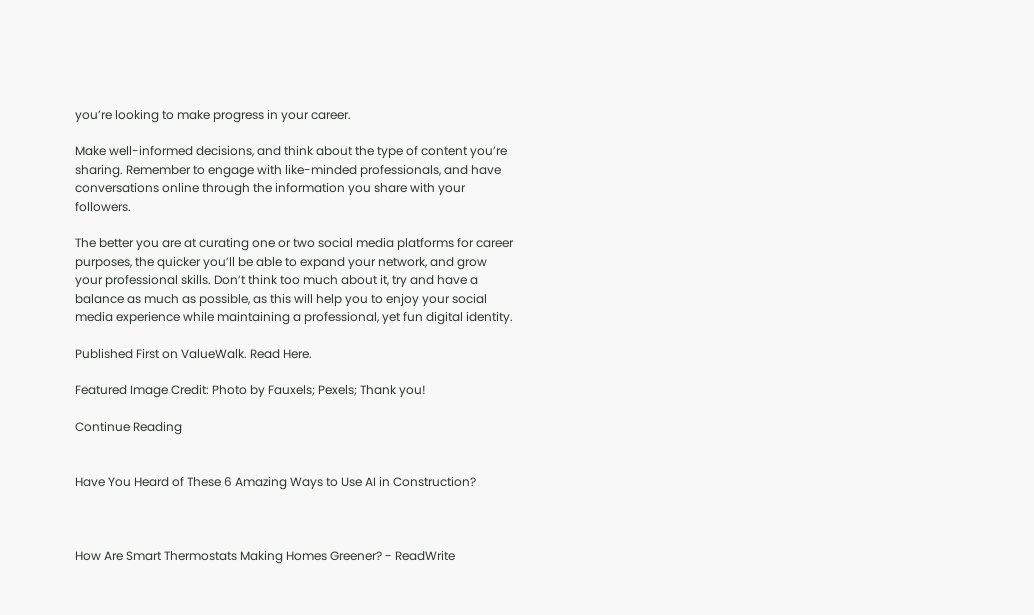you’re looking to make progress in your career.

Make well-informed decisions, and think about the type of content you’re sharing. Remember to engage with like-minded professionals, and have conversations online through the information you share with your followers.

The better you are at curating one or two social media platforms for career purposes, the quicker you’ll be able to expand your network, and grow your professional skills. Don’t think too much about it, try and have a balance as much as possible, as this will help you to enjoy your social media experience while maintaining a professional, yet fun digital identity.

Published First on ValueWalk. Read Here.

Featured Image Credit: Photo by Fauxels; Pexels; Thank you!

Continue Reading


Have You Heard of These 6 Amazing Ways to Use AI in Construction?



How Are Smart Thermostats Making Homes Greener? - ReadWrite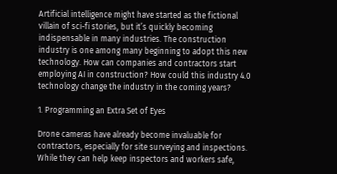Artificial intelligence might have started as the fictional villain of sci-fi stories, but it’s quickly becoming indispensable in many industries. The construction industry is one among many beginning to adopt this new technology. How can companies and contractors start employing AI in construction? How could this industry 4.0 technology change the industry in the coming years?

1. Programming an Extra Set of Eyes

Drone cameras have already become invaluable for contractors, especially for site surveying and inspections. While they can help keep inspectors and workers safe,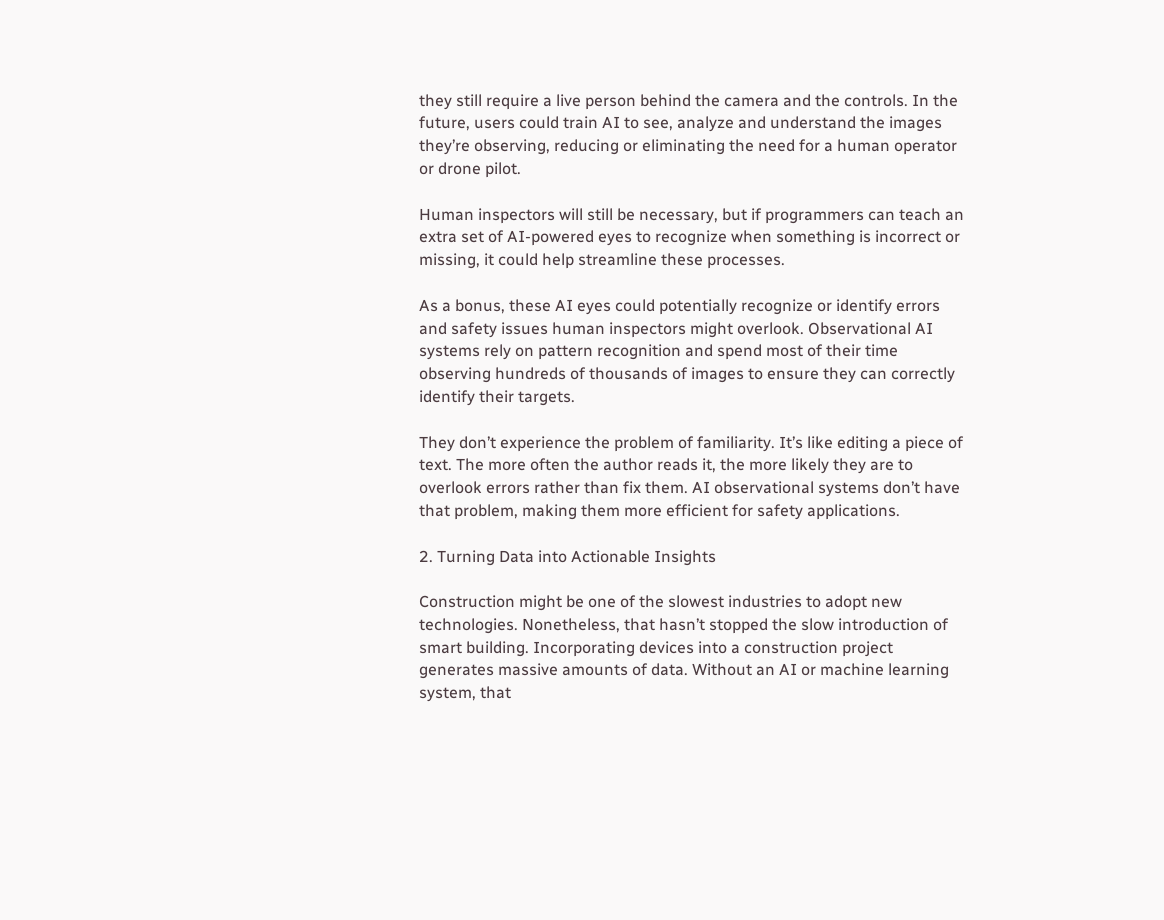they still require a live person behind the camera and the controls. In the future, users could train AI to see, analyze and understand the images they’re observing, reducing or eliminating the need for a human operator or drone pilot.

Human inspectors will still be necessary, but if programmers can teach an extra set of AI-powered eyes to recognize when something is incorrect or missing, it could help streamline these processes.

As a bonus, these AI eyes could potentially recognize or identify errors and safety issues human inspectors might overlook. Observational AI systems rely on pattern recognition and spend most of their time observing hundreds of thousands of images to ensure they can correctly identify their targets.

They don’t experience the problem of familiarity. It’s like editing a piece of text. The more often the author reads it, the more likely they are to overlook errors rather than fix them. AI observational systems don’t have that problem, making them more efficient for safety applications.

2. Turning Data into Actionable Insights

Construction might be one of the slowest industries to adopt new technologies. Nonetheless, that hasn’t stopped the slow introduction of smart building. Incorporating devices into a construction project generates massive amounts of data. Without an AI or machine learning system, that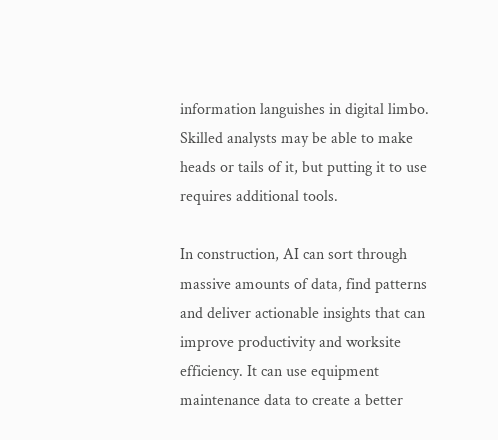information languishes in digital limbo. Skilled analysts may be able to make heads or tails of it, but putting it to use requires additional tools.

In construction, AI can sort through massive amounts of data, find patterns and deliver actionable insights that can improve productivity and worksite efficiency. It can use equipment maintenance data to create a better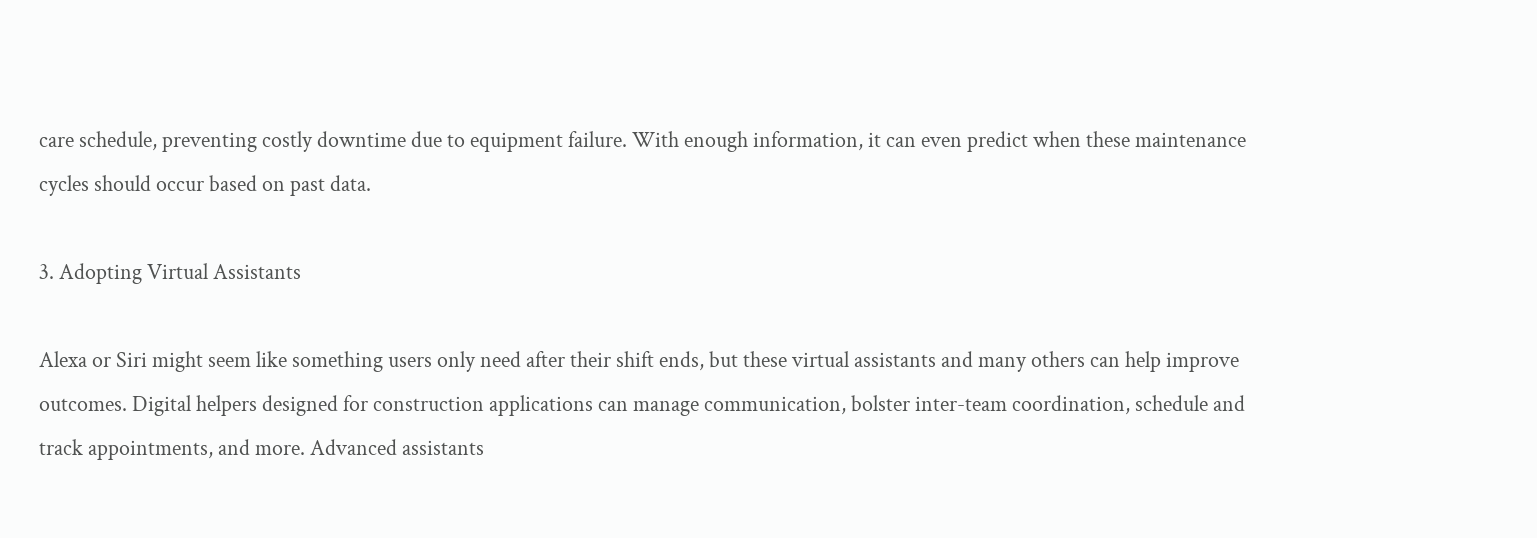care schedule, preventing costly downtime due to equipment failure. With enough information, it can even predict when these maintenance cycles should occur based on past data.

3. Adopting Virtual Assistants

Alexa or Siri might seem like something users only need after their shift ends, but these virtual assistants and many others can help improve outcomes. Digital helpers designed for construction applications can manage communication, bolster inter-team coordination, schedule and track appointments, and more. Advanced assistants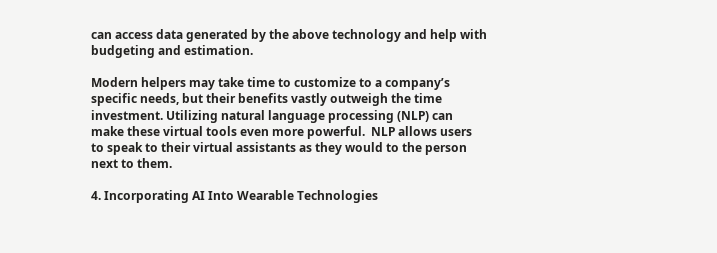can access data generated by the above technology and help with budgeting and estimation.

Modern helpers may take time to customize to a company’s specific needs, but their benefits vastly outweigh the time investment. Utilizing natural language processing (NLP) can make these virtual tools even more powerful.  NLP allows users to speak to their virtual assistants as they would to the person next to them.

4. Incorporating AI Into Wearable Technologies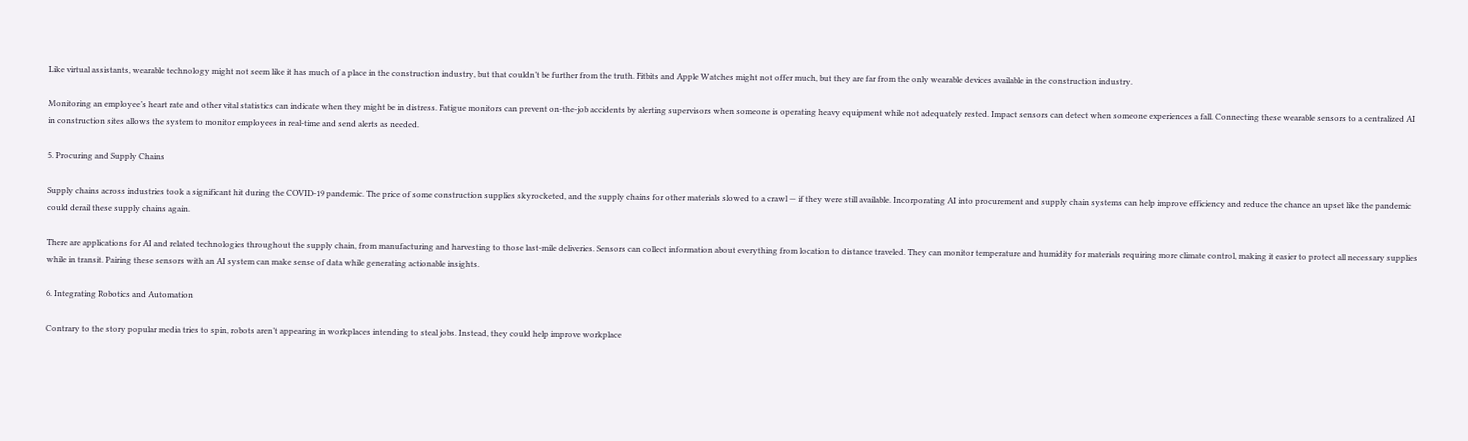Like virtual assistants, wearable technology might not seem like it has much of a place in the construction industry, but that couldn’t be further from the truth. Fitbits and Apple Watches might not offer much, but they are far from the only wearable devices available in the construction industry.

Monitoring an employee’s heart rate and other vital statistics can indicate when they might be in distress. Fatigue monitors can prevent on-the-job accidents by alerting supervisors when someone is operating heavy equipment while not adequately rested. Impact sensors can detect when someone experiences a fall. Connecting these wearable sensors to a centralized AI  in construction sites allows the system to monitor employees in real-time and send alerts as needed.

5. Procuring and Supply Chains

Supply chains across industries took a significant hit during the COVID-19 pandemic. The price of some construction supplies skyrocketed, and the supply chains for other materials slowed to a crawl — if they were still available. Incorporating AI into procurement and supply chain systems can help improve efficiency and reduce the chance an upset like the pandemic could derail these supply chains again.

There are applications for AI and related technologies throughout the supply chain, from manufacturing and harvesting to those last-mile deliveries. Sensors can collect information about everything from location to distance traveled. They can monitor temperature and humidity for materials requiring more climate control, making it easier to protect all necessary supplies while in transit. Pairing these sensors with an AI system can make sense of data while generating actionable insights.

6. Integrating Robotics and Automation

Contrary to the story popular media tries to spin, robots aren’t appearing in workplaces intending to steal jobs. Instead, they could help improve workplace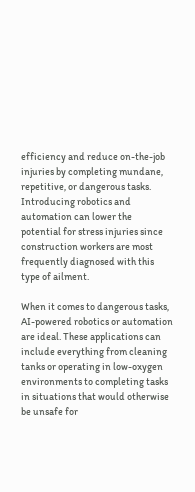efficiency and reduce on-the-job injuries by completing mundane, repetitive, or dangerous tasks. Introducing robotics and automation can lower the potential for stress injuries since construction workers are most frequently diagnosed with this type of ailment.

When it comes to dangerous tasks, AI-powered robotics or automation are ideal. These applications can include everything from cleaning tanks or operating in low-oxygen environments to completing tasks in situations that would otherwise be unsafe for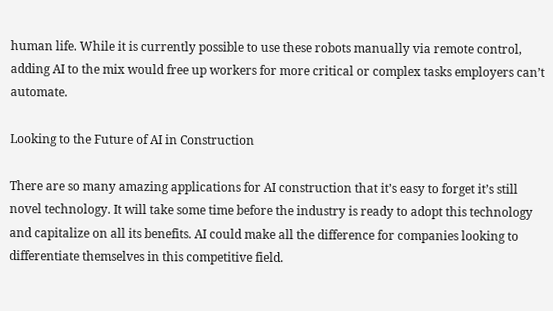human life. While it is currently possible to use these robots manually via remote control, adding AI to the mix would free up workers for more critical or complex tasks employers can’t automate.

Looking to the Future of AI in Construction

There are so many amazing applications for AI construction that it’s easy to forget it’s still novel technology. It will take some time before the industry is ready to adopt this technology and capitalize on all its benefits. AI could make all the difference for companies looking to differentiate themselves in this competitive field.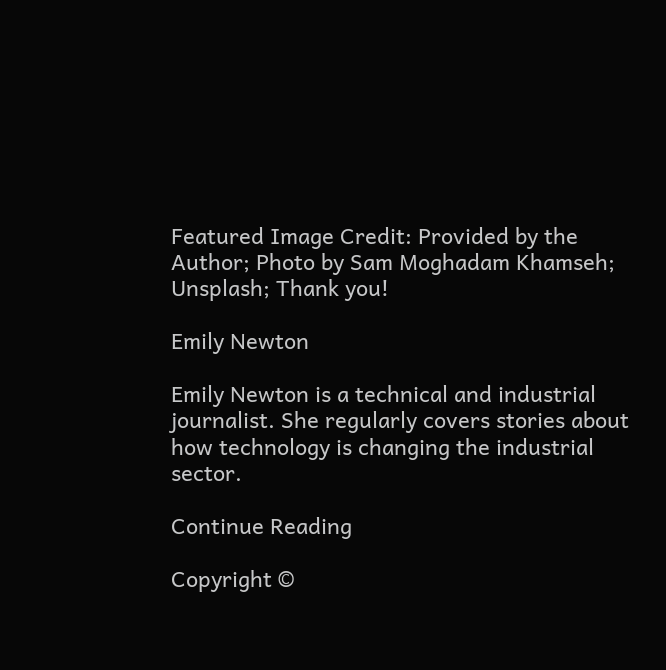Featured Image Credit: Provided by the Author; Photo by Sam Moghadam Khamseh; Unsplash; Thank you!

Emily Newton

Emily Newton is a technical and industrial journalist. She regularly covers stories about how technology is changing the industrial sector.

Continue Reading

Copyright ©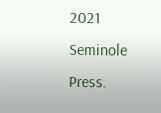2021 Seminole Press.